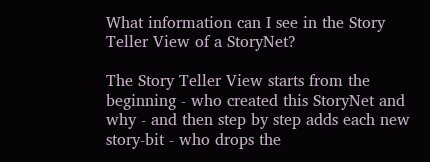What information can I see in the Story Teller View of a StoryNet?

The Story Teller View starts from the beginning - who created this StoryNet and why - and then step by step adds each new story-bit - who drops the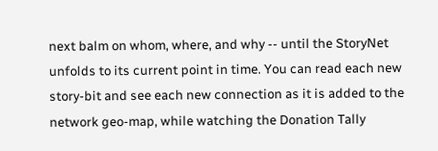next balm on whom, where, and why -- until the StoryNet unfolds to its current point in time. You can read each new story-bit and see each new connection as it is added to the network geo-map, while watching the Donation Tally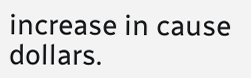increase in cause dollars.